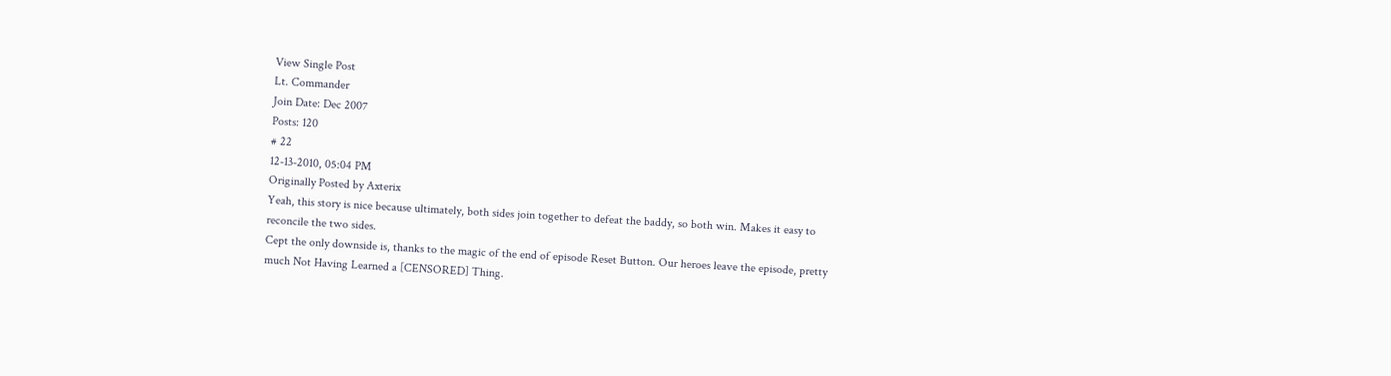View Single Post
Lt. Commander
Join Date: Dec 2007
Posts: 120
# 22
12-13-2010, 05:04 PM
Originally Posted by Axterix
Yeah, this story is nice because ultimately, both sides join together to defeat the baddy, so both win. Makes it easy to reconcile the two sides.
Cept the only downside is, thanks to the magic of the end of episode Reset Button. Our heroes leave the episode, pretty much Not Having Learned a [CENSORED] Thing.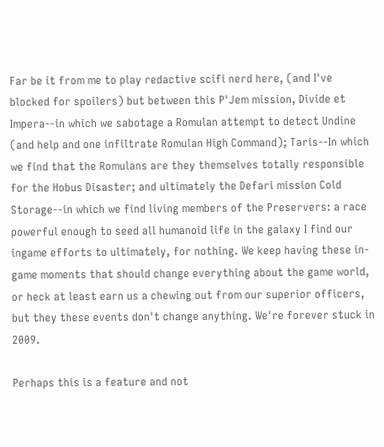Far be it from me to play redactive scifi nerd here, (and I've blocked for spoilers) but between this P'Jem mission, Divide et Impera--in which we sabotage a Romulan attempt to detect Undine (and help and one infiltrate Romulan High Command); Taris--In which we find that the Romulans are they themselves totally responsible for the Hobus Disaster; and ultimately the Defari mission Cold Storage--in which we find living members of the Preservers: a race powerful enough to seed all humanoid life in the galaxy I find our ingame efforts to ultimately, for nothing. We keep having these in-game moments that should change everything about the game world, or heck at least earn us a chewing out from our superior officers, but they these events don't change anything. We're forever stuck in 2009.

Perhaps this is a feature and not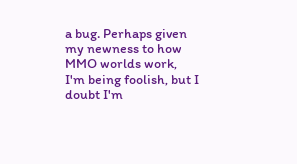a bug. Perhaps given my newness to how MMO worlds work, I'm being foolish, but I doubt I'm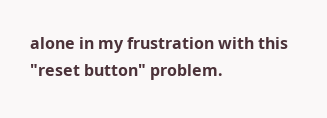alone in my frustration with this "reset button" problem.